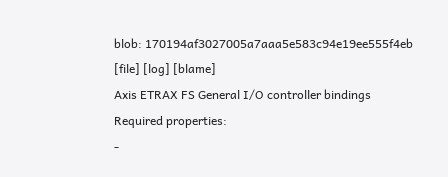blob: 170194af3027005a7aaa5e583c94e19ee555f4eb [file] [log] [blame]
Axis ETRAX FS General I/O controller bindings
Required properties:
-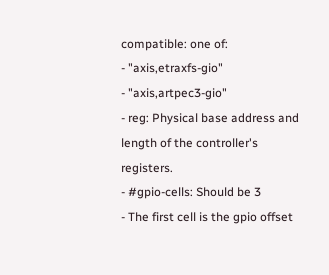compatible: one of:
- "axis,etraxfs-gio"
- "axis,artpec3-gio"
- reg: Physical base address and length of the controller's registers.
- #gpio-cells: Should be 3
- The first cell is the gpio offset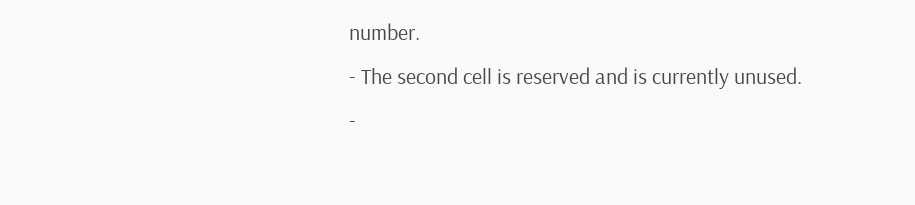number.
- The second cell is reserved and is currently unused.
-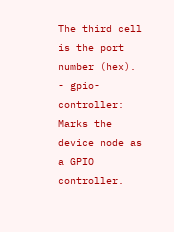The third cell is the port number (hex).
- gpio-controller: Marks the device node as a GPIO controller.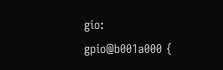gio: gpio@b001a000 {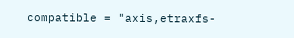compatible = "axis,etraxfs-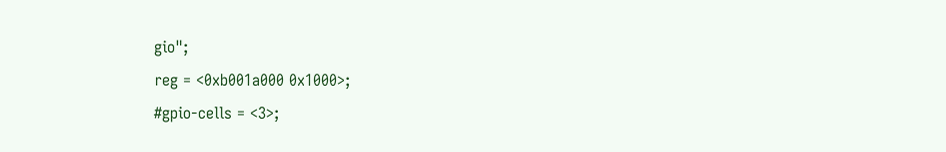gio";
reg = <0xb001a000 0x1000>;
#gpio-cells = <3>;